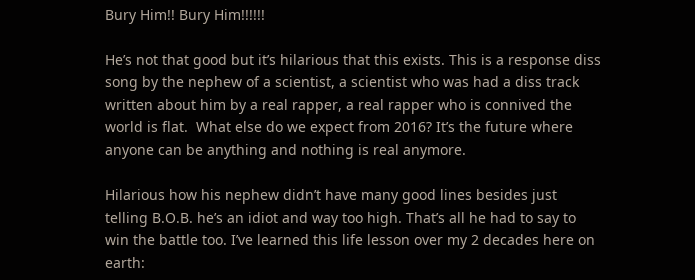Bury Him!! Bury Him!!!!!!

He’s not that good but it’s hilarious that this exists. This is a response diss song by the nephew of a scientist, a scientist who was had a diss track written about him by a real rapper, a real rapper who is connived the world is flat.  What else do we expect from 2016? It’s the future where anyone can be anything and nothing is real anymore.

Hilarious how his nephew didn’t have many good lines besides just telling B.O.B. he’s an idiot and way too high. That’s all he had to say to win the battle too. I’ve learned this life lesson over my 2 decades here on earth: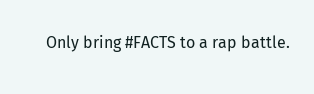Only bring #FACTS to a rap battle.